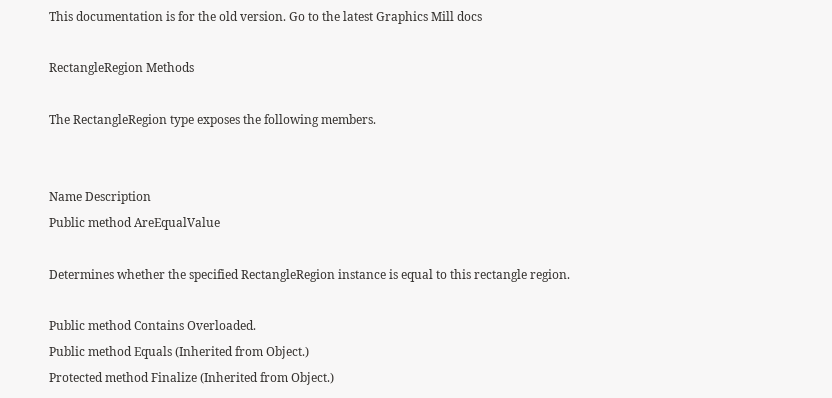This documentation is for the old version. Go to the latest Graphics Mill docs

RectangleRegion Methods

The RectangleRegion type exposes the following members.


Name Description
Public method AreEqualValue

Determines whether the specified RectangleRegion instance is equal to this rectangle region.

Public method Contains Overloaded.
Public method Equals (Inherited from Object.)
Protected method Finalize (Inherited from Object.)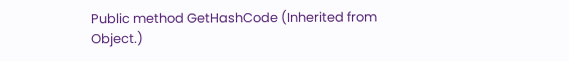Public method GetHashCode (Inherited from Object.)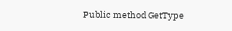Public method GetType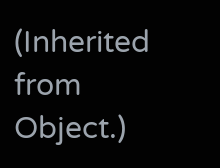(Inherited from Object.)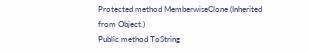Protected method MemberwiseClone (Inherited from Object.)
Public method ToString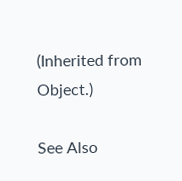(Inherited from Object.)

See Also